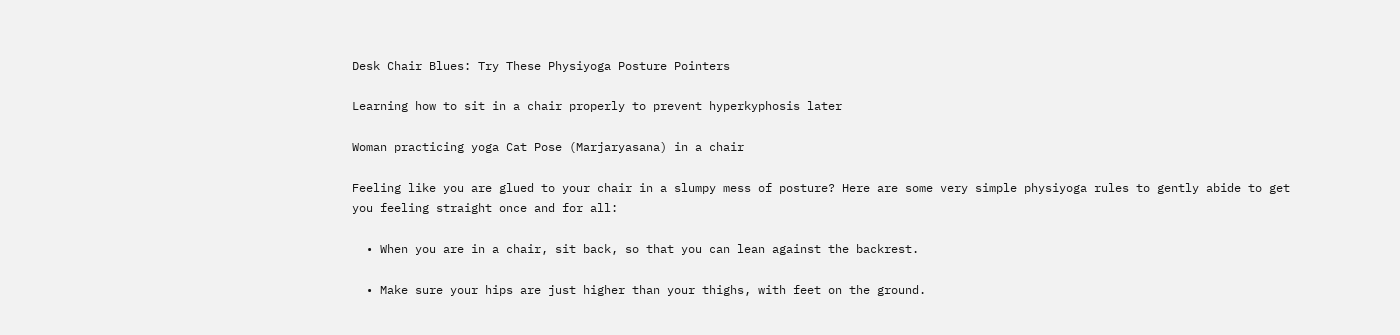Desk Chair Blues: Try These Physiyoga Posture Pointers

Learning how to sit in a chair properly to prevent hyperkyphosis later

Woman practicing yoga Cat Pose (Marjaryasana) in a chair

Feeling like you are glued to your chair in a slumpy mess of posture? Here are some very simple physiyoga rules to gently abide to get you feeling straight once and for all:

  • When you are in a chair, sit back, so that you can lean against the backrest.

  • Make sure your hips are just higher than your thighs, with feet on the ground.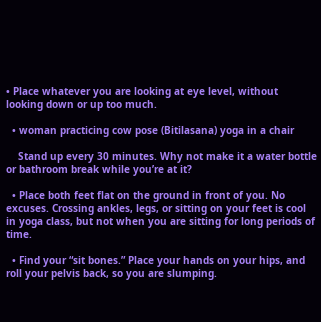• Place whatever you are looking at eye level, without looking down or up too much.

  • woman practicing cow pose (Bitilasana) yoga in a chair

    Stand up every 30 minutes. Why not make it a water bottle or bathroom break while you’re at it?

  • Place both feet flat on the ground in front of you. No excuses. Crossing ankles, legs, or sitting on your feet is cool in yoga class, but not when you are sitting for long periods of time.

  • Find your “sit bones.” Place your hands on your hips, and roll your pelvis back, so you are slumping.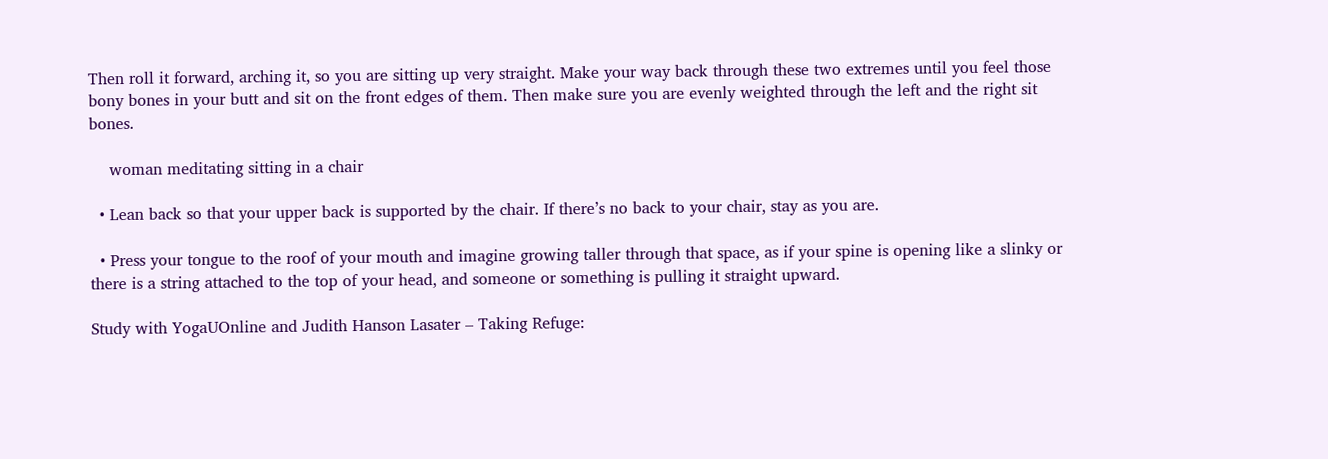Then roll it forward, arching it, so you are sitting up very straight. Make your way back through these two extremes until you feel those bony bones in your butt and sit on the front edges of them. Then make sure you are evenly weighted through the left and the right sit bones.

    woman meditating sitting in a chair

  • Lean back so that your upper back is supported by the chair. If there’s no back to your chair, stay as you are.

  • Press your tongue to the roof of your mouth and imagine growing taller through that space, as if your spine is opening like a slinky or there is a string attached to the top of your head, and someone or something is pulling it straight upward.

Study with YogaUOnline and Judith Hanson Lasater – Taking Refuge: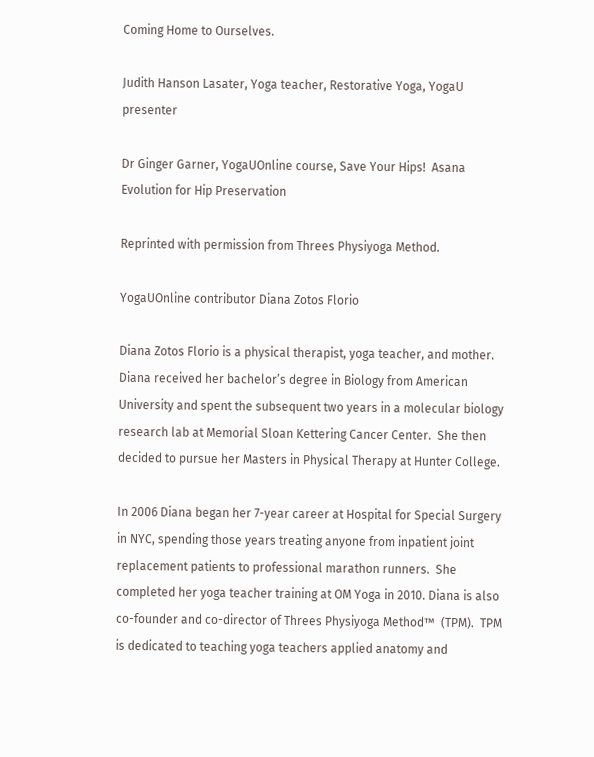Coming Home to Ourselves.

Judith Hanson Lasater, Yoga teacher, Restorative Yoga, YogaU presenter

Dr Ginger Garner, YogaUOnline course, Save Your Hips!  Asana Evolution for Hip Preservation

Reprinted with permission from Threes Physiyoga Method.

YogaUOnline contributor Diana Zotos Florio

Diana Zotos Florio is a physical therapist, yoga teacher, and mother.   Diana received her bachelor’s degree in Biology from American University and spent the subsequent two years in a molecular biology research lab at Memorial Sloan Kettering Cancer Center.  She then decided to pursue her Masters in Physical Therapy at Hunter College.

In 2006 Diana began her 7-year career at Hospital for Special Surgery in NYC, spending those years treating anyone from inpatient joint replacement patients to professional marathon runners.  She completed her yoga teacher training at OM Yoga in 2010. Diana is also co-founder and co-director of Threes Physiyoga Method™  (TPM).  TPM is dedicated to teaching yoga teachers applied anatomy and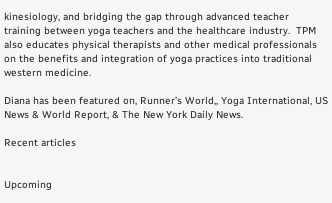kinesiology, and bridging the gap through advanced teacher training between yoga teachers and the healthcare industry.  TPM also educates physical therapists and other medical professionals on the benefits and integration of yoga practices into traditional western medicine.

Diana has been featured on, Runner’s World,, Yoga International, US News & World Report, & The New York Daily News.

Recent articles


Upcoming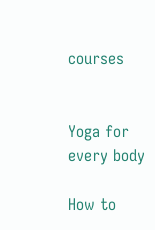courses


Yoga for
every body

How to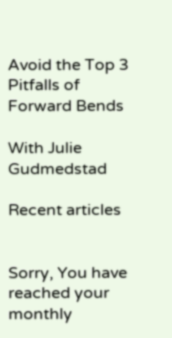Avoid the Top 3 Pitfalls of Forward Bends

With Julie Gudmedstad

Recent articles


Sorry, You have reached your
monthly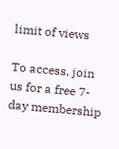limit of views

To access, join us for a free 7-day membership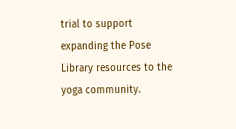trial to support expanding the Pose Library resources to the yoga community.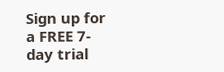Sign up for a FREE 7-day trial